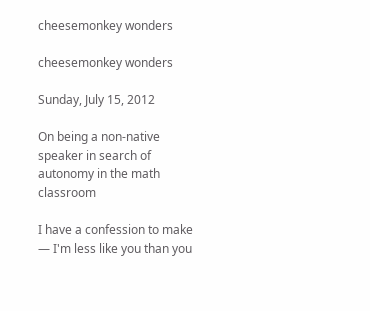cheesemonkey wonders

cheesemonkey wonders

Sunday, July 15, 2012

On being a non-native speaker in search of autonomy in the math classroom

I have a confession to make — I'm less like you than you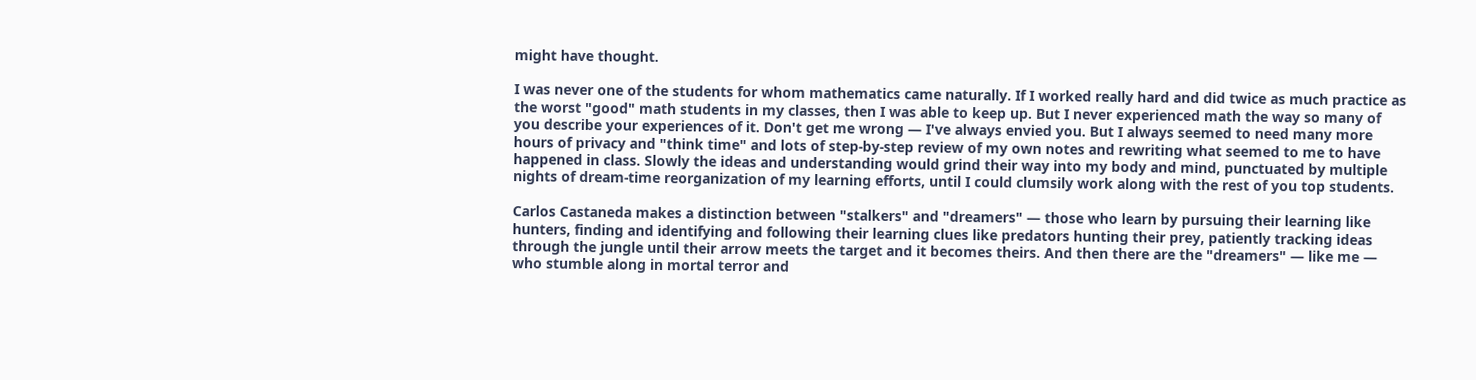might have thought.

I was never one of the students for whom mathematics came naturally. If I worked really hard and did twice as much practice as the worst "good" math students in my classes, then I was able to keep up. But I never experienced math the way so many of you describe your experiences of it. Don't get me wrong — I've always envied you. But I always seemed to need many more hours of privacy and "think time" and lots of step-by-step review of my own notes and rewriting what seemed to me to have happened in class. Slowly the ideas and understanding would grind their way into my body and mind, punctuated by multiple nights of dream-time reorganization of my learning efforts, until I could clumsily work along with the rest of you top students.

Carlos Castaneda makes a distinction between "stalkers" and "dreamers" — those who learn by pursuing their learning like hunters, finding and identifying and following their learning clues like predators hunting their prey, patiently tracking ideas through the jungle until their arrow meets the target and it becomes theirs. And then there are the "dreamers" — like me — who stumble along in mortal terror and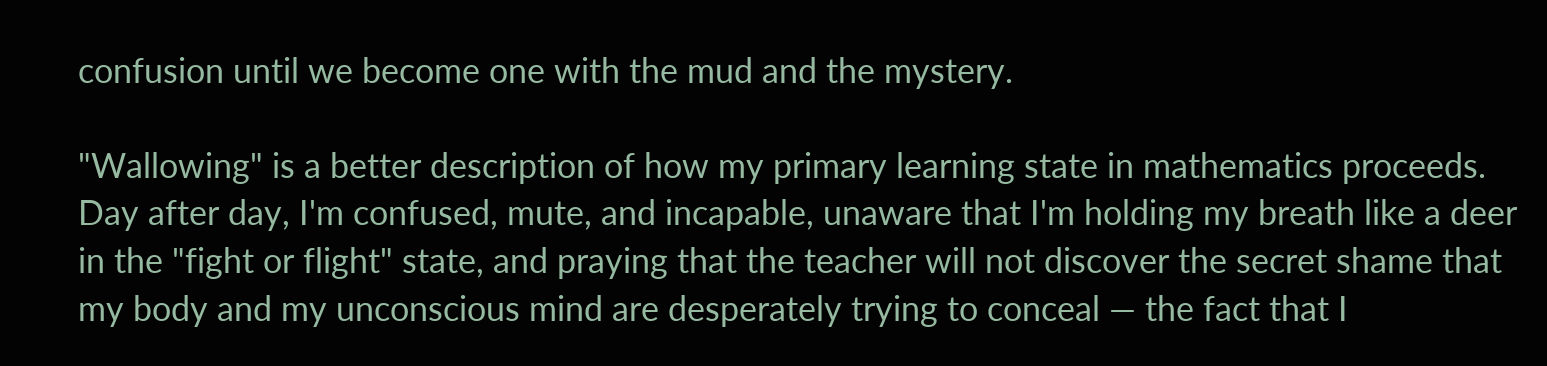confusion until we become one with the mud and the mystery.

"Wallowing" is a better description of how my primary learning state in mathematics proceeds. Day after day, I'm confused, mute, and incapable, unaware that I'm holding my breath like a deer in the "fight or flight" state, and praying that the teacher will not discover the secret shame that my body and my unconscious mind are desperately trying to conceal — the fact that I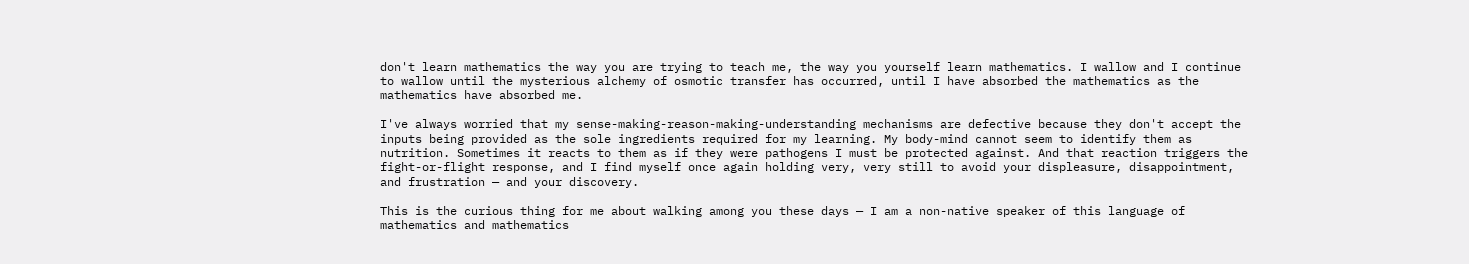don't learn mathematics the way you are trying to teach me, the way you yourself learn mathematics. I wallow and I continue to wallow until the mysterious alchemy of osmotic transfer has occurred, until I have absorbed the mathematics as the mathematics have absorbed me.

I've always worried that my sense-making-reason-making-understanding mechanisms are defective because they don't accept the inputs being provided as the sole ingredients required for my learning. My body-mind cannot seem to identify them as nutrition. Sometimes it reacts to them as if they were pathogens I must be protected against. And that reaction triggers the fight-or-flight response, and I find myself once again holding very, very still to avoid your displeasure, disappointment, and frustration — and your discovery.

This is the curious thing for me about walking among you these days — I am a non-native speaker of this language of mathematics and mathematics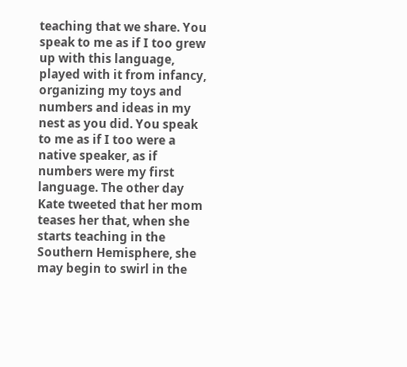teaching that we share. You speak to me as if I too grew up with this language, played with it from infancy, organizing my toys and numbers and ideas in my nest as you did. You speak to me as if I too were a native speaker, as if numbers were my first language. The other day Kate tweeted that her mom teases her that, when she starts teaching in the Southern Hemisphere, she may begin to swirl in the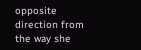opposite direction from the way she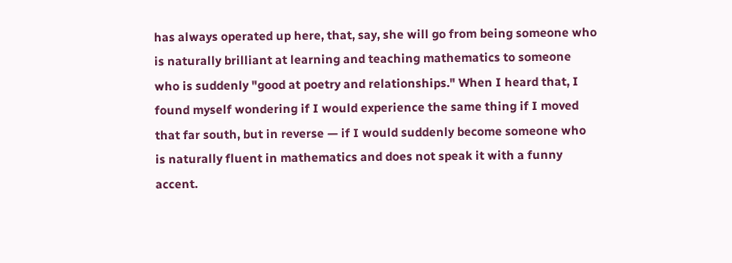has always operated up here, that, say, she will go from being someone who is naturally brilliant at learning and teaching mathematics to someone who is suddenly "good at poetry and relationships." When I heard that, I found myself wondering if I would experience the same thing if I moved that far south, but in reverse — if I would suddenly become someone who is naturally fluent in mathematics and does not speak it with a funny accent.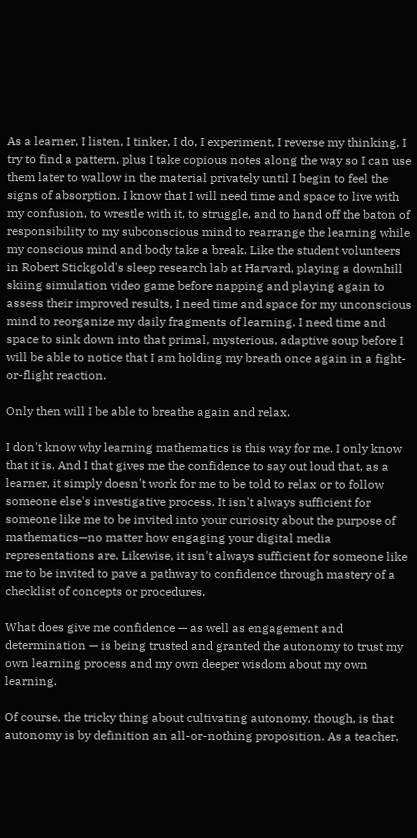As a learner, I listen, I tinker, I do, I experiment, I reverse my thinking, I try to find a pattern, plus I take copious notes along the way so I can use them later to wallow in the material privately until I begin to feel the signs of absorption. I know that I will need time and space to live with my confusion, to wrestle with it, to struggle, and to hand off the baton of responsibility to my subconscious mind to rearrange the learning while my conscious mind and body take a break. Like the student volunteers in Robert Stickgold's sleep research lab at Harvard, playing a downhill skiing simulation video game before napping and playing again to assess their improved results, I need time and space for my unconscious mind to reorganize my daily fragments of learning. I need time and space to sink down into that primal, mysterious, adaptive soup before I will be able to notice that I am holding my breath once again in a fight-or-flight reaction.

Only then will I be able to breathe again and relax.

I don't know why learning mathematics is this way for me. I only know that it is. And I that gives me the confidence to say out loud that, as a learner, it simply doesn't work for me to be told to relax or to follow someone else's investigative process. It isn't always sufficient for someone like me to be invited into your curiosity about the purpose of mathematics—no matter how engaging your digital media representations are. Likewise, it isn't always sufficient for someone like me to be invited to pave a pathway to confidence through mastery of a checklist of concepts or procedures.

What does give me confidence — as well as engagement and determination — is being trusted and granted the autonomy to trust my own learning process and my own deeper wisdom about my own learning.

Of course, the tricky thing about cultivating autonomy, though, is that autonomy is by definition an all-or-nothing proposition. As a teacher,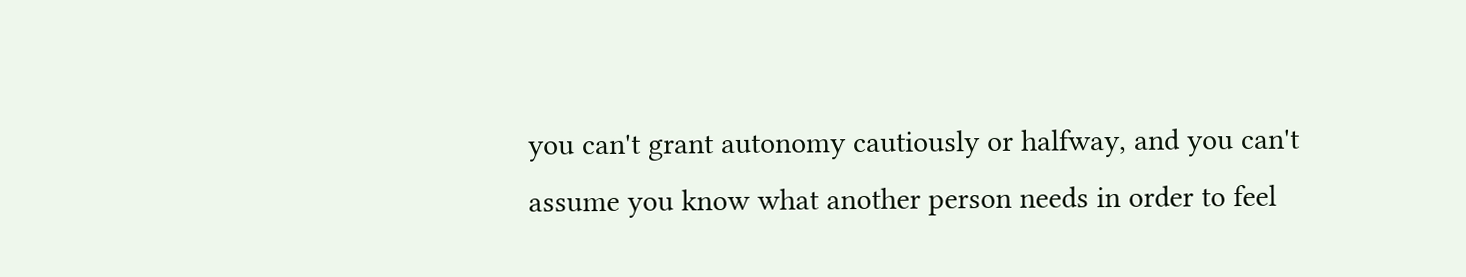you can't grant autonomy cautiously or halfway, and you can't assume you know what another person needs in order to feel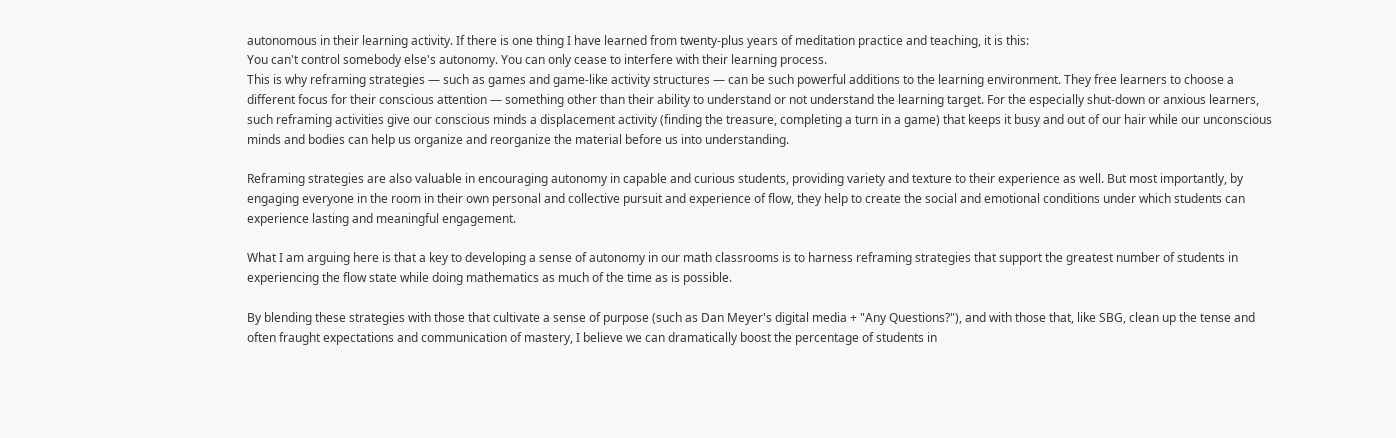autonomous in their learning activity. If there is one thing I have learned from twenty-plus years of meditation practice and teaching, it is this:
You can't control somebody else's autonomy. You can only cease to interfere with their learning process.
This is why reframing strategies — such as games and game-like activity structures — can be such powerful additions to the learning environment. They free learners to choose a different focus for their conscious attention — something other than their ability to understand or not understand the learning target. For the especially shut-down or anxious learners, such reframing activities give our conscious minds a displacement activity (finding the treasure, completing a turn in a game) that keeps it busy and out of our hair while our unconscious minds and bodies can help us organize and reorganize the material before us into understanding.

Reframing strategies are also valuable in encouraging autonomy in capable and curious students, providing variety and texture to their experience as well. But most importantly, by engaging everyone in the room in their own personal and collective pursuit and experience of flow, they help to create the social and emotional conditions under which students can experience lasting and meaningful engagement.

What I am arguing here is that a key to developing a sense of autonomy in our math classrooms is to harness reframing strategies that support the greatest number of students in experiencing the flow state while doing mathematics as much of the time as is possible.

By blending these strategies with those that cultivate a sense of purpose (such as Dan Meyer's digital media + "Any Questions?"), and with those that, like SBG, clean up the tense and often fraught expectations and communication of mastery, I believe we can dramatically boost the percentage of students in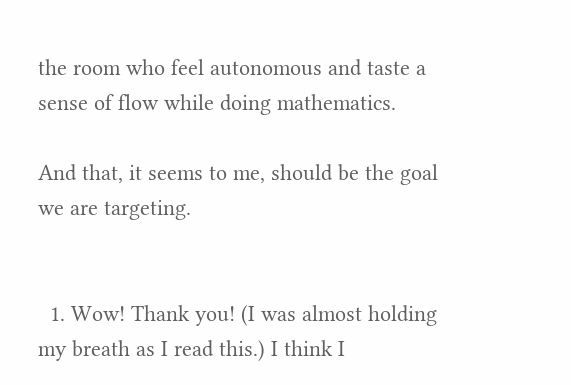the room who feel autonomous and taste a sense of flow while doing mathematics.

And that, it seems to me, should be the goal we are targeting.


  1. Wow! Thank you! (I was almost holding my breath as I read this.) I think I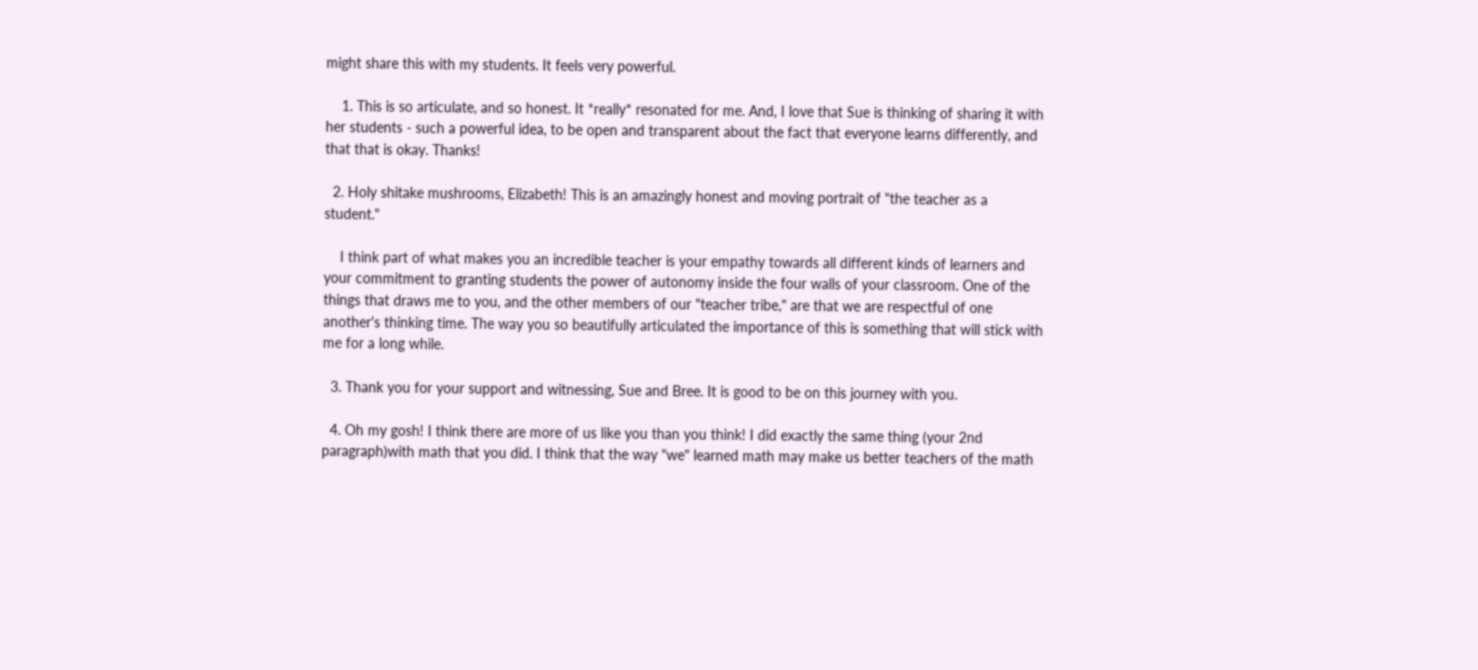might share this with my students. It feels very powerful.

    1. This is so articulate, and so honest. It *really* resonated for me. And, I love that Sue is thinking of sharing it with her students - such a powerful idea, to be open and transparent about the fact that everyone learns differently, and that that is okay. Thanks!

  2. Holy shitake mushrooms, Elizabeth! This is an amazingly honest and moving portrait of "the teacher as a student."

    I think part of what makes you an incredible teacher is your empathy towards all different kinds of learners and your commitment to granting students the power of autonomy inside the four walls of your classroom. One of the things that draws me to you, and the other members of our "teacher tribe," are that we are respectful of one another's thinking time. The way you so beautifully articulated the importance of this is something that will stick with me for a long while.

  3. Thank you for your support and witnessing, Sue and Bree. It is good to be on this journey with you.

  4. Oh my gosh! I think there are more of us like you than you think! I did exactly the same thing (your 2nd paragraph)with math that you did. I think that the way "we" learned math may make us better teachers of the math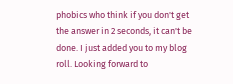phobics who think if you don't get the answer in 2 seconds, it can't be done. I just added you to my blog roll. Looking forward to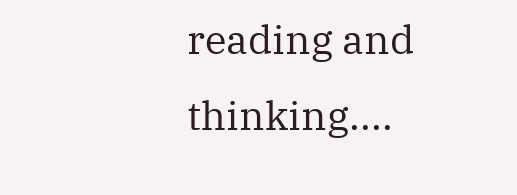reading and thinking....